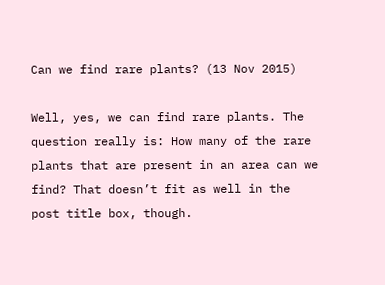Can we find rare plants? (13 Nov 2015)

Well, yes, we can find rare plants. The question really is: How many of the rare plants that are present in an area can we find? That doesn’t fit as well in the post title box, though.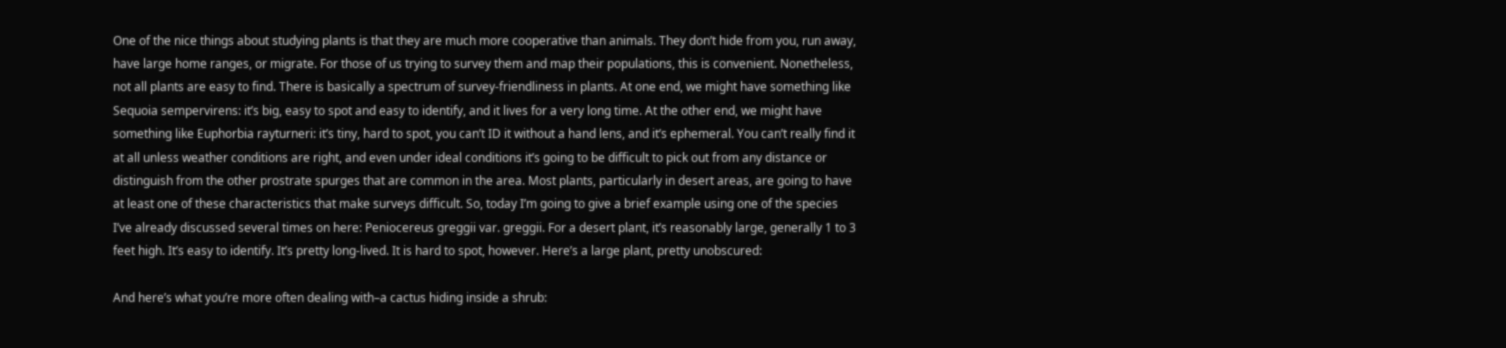One of the nice things about studying plants is that they are much more cooperative than animals. They don’t hide from you, run away, have large home ranges, or migrate. For those of us trying to survey them and map their populations, this is convenient. Nonetheless, not all plants are easy to find. There is basically a spectrum of survey-friendliness in plants. At one end, we might have something like Sequoia sempervirens: it’s big, easy to spot and easy to identify, and it lives for a very long time. At the other end, we might have something like Euphorbia rayturneri: it’s tiny, hard to spot, you can’t ID it without a hand lens, and it’s ephemeral. You can’t really find it at all unless weather conditions are right, and even under ideal conditions it’s going to be difficult to pick out from any distance or distinguish from the other prostrate spurges that are common in the area. Most plants, particularly in desert areas, are going to have at least one of these characteristics that make surveys difficult. So, today I’m going to give a brief example using one of the species I’ve already discussed several times on here: Peniocereus greggii var. greggii. For a desert plant, it’s reasonably large, generally 1 to 3 feet high. It’s easy to identify. It’s pretty long-lived. It is hard to spot, however. Here’s a large plant, pretty unobscured:

And here’s what you’re more often dealing with–a cactus hiding inside a shrub: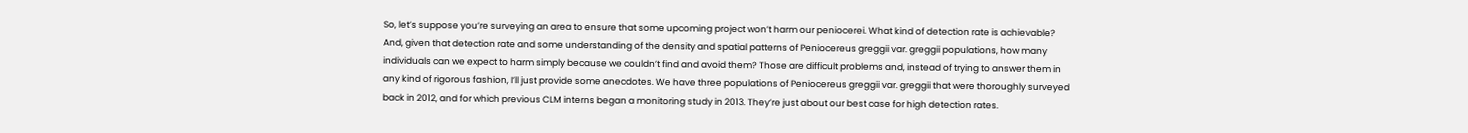So, let’s suppose you’re surveying an area to ensure that some upcoming project won’t harm our peniocerei. What kind of detection rate is achievable? And, given that detection rate and some understanding of the density and spatial patterns of Peniocereus greggii var. greggii populations, how many individuals can we expect to harm simply because we couldn’t find and avoid them? Those are difficult problems and, instead of trying to answer them in any kind of rigorous fashion, I’ll just provide some anecdotes. We have three populations of Peniocereus greggii var. greggii that were thoroughly surveyed back in 2012, and for which previous CLM interns began a monitoring study in 2013. They’re just about our best case for high detection rates.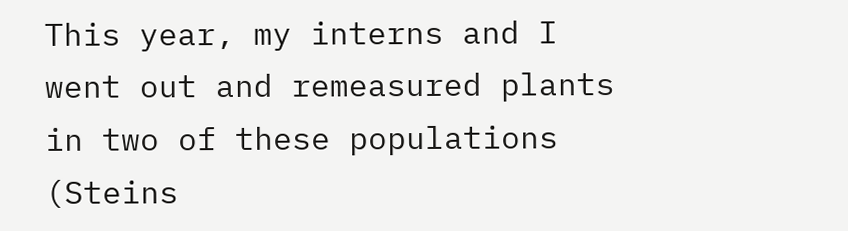This year, my interns and I went out and remeasured plants in two of these populations (Steins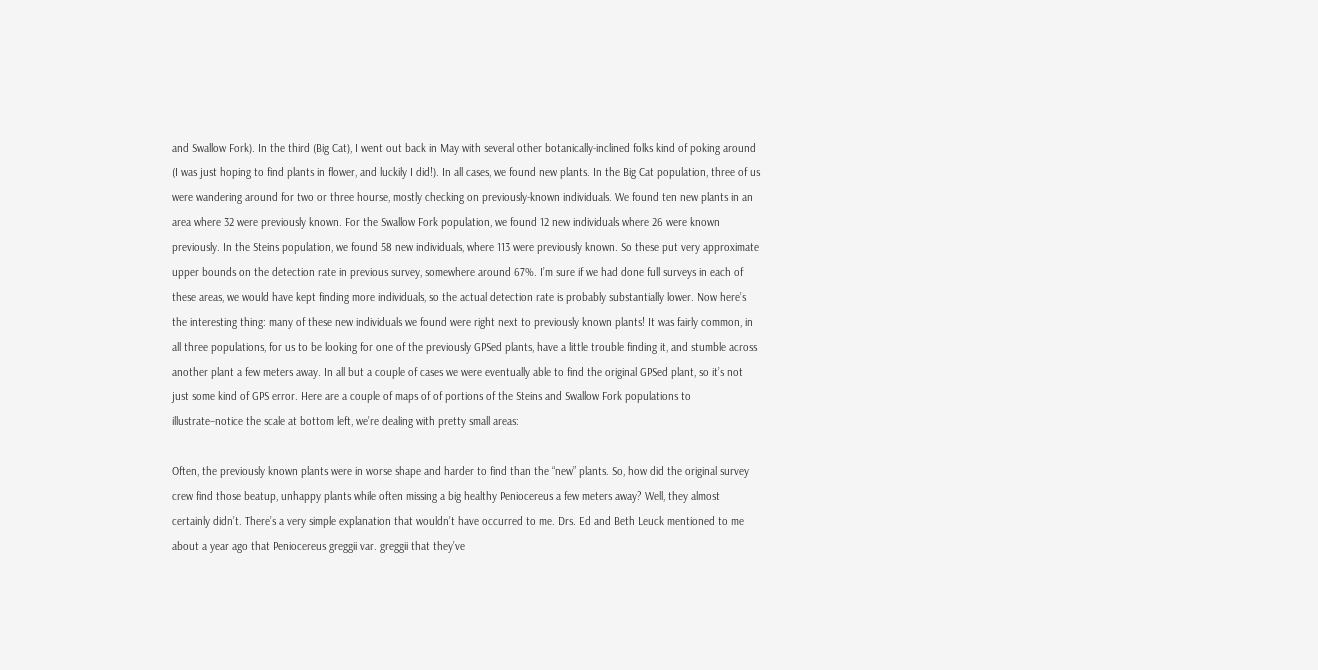and Swallow Fork). In the third (Big Cat), I went out back in May with several other botanically-inclined folks kind of poking around (I was just hoping to find plants in flower, and luckily I did!). In all cases, we found new plants. In the Big Cat population, three of us were wandering around for two or three hourse, mostly checking on previously-known individuals. We found ten new plants in an area where 32 were previously known. For the Swallow Fork population, we found 12 new individuals where 26 were known previously. In the Steins population, we found 58 new individuals, where 113 were previously known. So these put very approximate upper bounds on the detection rate in previous survey, somewhere around 67%. I’m sure if we had done full surveys in each of these areas, we would have kept finding more individuals, so the actual detection rate is probably substantially lower. Now here’s the interesting thing: many of these new individuals we found were right next to previously known plants! It was fairly common, in all three populations, for us to be looking for one of the previously GPSed plants, have a little trouble finding it, and stumble across another plant a few meters away. In all but a couple of cases we were eventually able to find the original GPSed plant, so it’s not just some kind of GPS error. Here are a couple of maps of of portions of the Steins and Swallow Fork populations to illustrate–notice the scale at bottom left, we’re dealing with pretty small areas:

Often, the previously known plants were in worse shape and harder to find than the “new” plants. So, how did the original survey crew find those beatup, unhappy plants while often missing a big healthy Peniocereus a few meters away? Well, they almost certainly didn’t. There’s a very simple explanation that wouldn’t have occurred to me. Drs. Ed and Beth Leuck mentioned to me about a year ago that Peniocereus greggii var. greggii that they’ve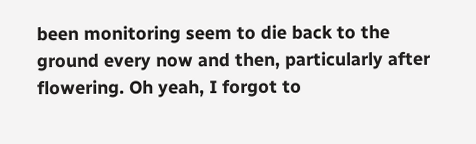been monitoring seem to die back to the ground every now and then, particularly after flowering. Oh yeah, I forgot to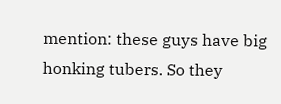mention: these guys have big honking tubers. So they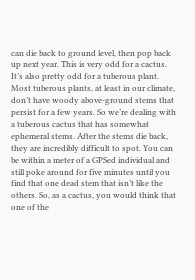can die back to ground level, then pop back up next year. This is very odd for a cactus. It’s also pretty odd for a tuberous plant. Most tuberous plants, at least in our climate, don’t have woody above-ground stems that persist for a few years. So we’re dealing with a tuberous cactus that has somewhat ephemeral stems. After the stems die back, they are incredibly difficult to spot. You can be within a meter of a GPSed individual and still poke around for five minutes until you find that one dead stem that isn’t like the others. So, as a cactus, you would think that one of the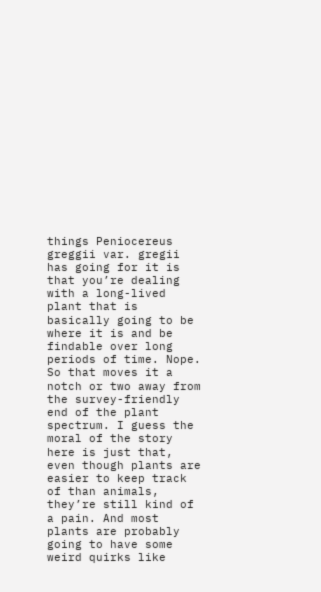things Peniocereus greggii var. gregii has going for it is that you’re dealing with a long-lived plant that is basically going to be where it is and be findable over long periods of time. Nope. So that moves it a notch or two away from the survey-friendly end of the plant spectrum. I guess the moral of the story here is just that, even though plants are easier to keep track of than animals, they’re still kind of a pain. And most plants are probably going to have some weird quirks like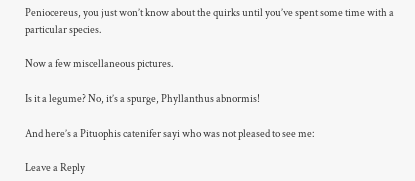Peniocereus, you just won’t know about the quirks until you’ve spent some time with a particular species.

Now a few miscellaneous pictures.

Is it a legume? No, it’s a spurge, Phyllanthus abnormis!

And here’s a Pituophis catenifer sayi who was not pleased to see me:

Leave a Reply